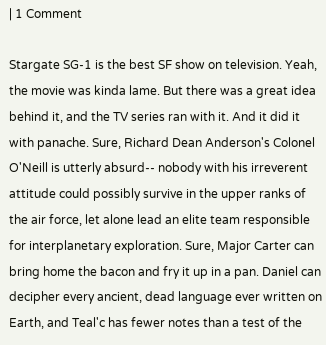| 1 Comment

Stargate SG-1 is the best SF show on television. Yeah, the movie was kinda lame. But there was a great idea behind it, and the TV series ran with it. And it did it with panache. Sure, Richard Dean Anderson's Colonel O'Neill is utterly absurd-- nobody with his irreverent attitude could possibly survive in the upper ranks of the air force, let alone lead an elite team responsible for interplanetary exploration. Sure, Major Carter can bring home the bacon and fry it up in a pan. Daniel can decipher every ancient, dead language ever written on Earth, and Teal'c has fewer notes than a test of the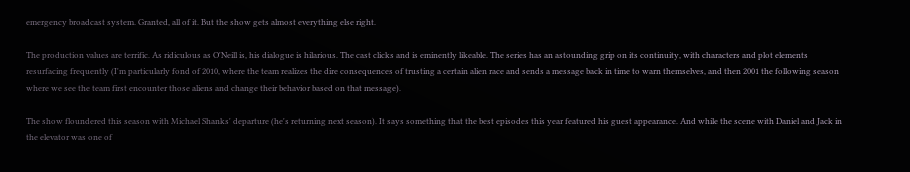emergency broadcast system. Granted, all of it. But the show gets almost everything else right.

The production values are terrific. As ridiculous as O'Neill is, his dialogue is hilarious. The cast clicks and is eminently likeable. The series has an astounding grip on its continuity, with characters and plot elements resurfacing frequently (I'm particularly fond of 2010, where the team realizes the dire consequences of trusting a certain alien race and sends a message back in time to warn themselves, and then 2001 the following season where we see the team first encounter those aliens and change their behavior based on that message).

The show floundered this season with Michael Shanks' departure (he's returning next season). It says something that the best episodes this year featured his guest appearance. And while the scene with Daniel and Jack in the elevator was one of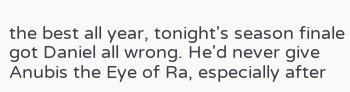the best all year, tonight's season finale got Daniel all wrong. He'd never give Anubis the Eye of Ra, especially after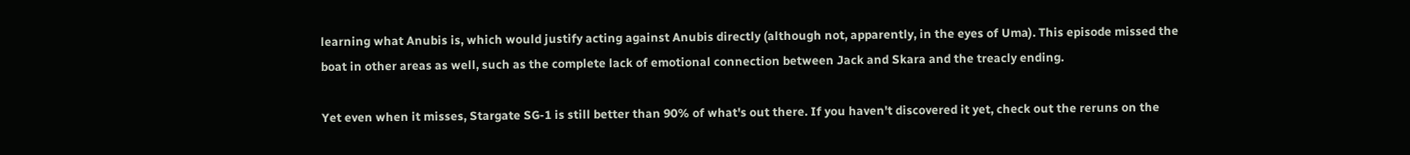learning what Anubis is, which would justify acting against Anubis directly (although not, apparently, in the eyes of Uma). This episode missed the boat in other areas as well, such as the complete lack of emotional connection between Jack and Skara and the treacly ending.

Yet even when it misses, Stargate SG-1 is still better than 90% of what's out there. If you haven't discovered it yet, check out the reruns on the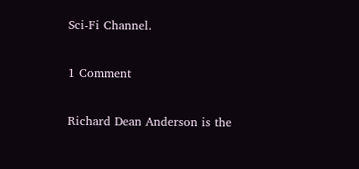Sci-Fi Channel.

1 Comment

Richard Dean Anderson is the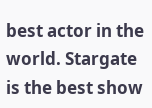best actor in the world. Stargate is the best show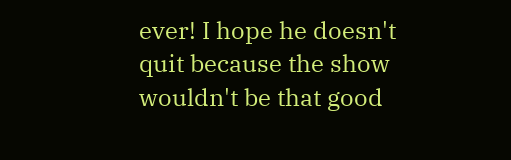ever! I hope he doesn't quit because the show wouldn't be that good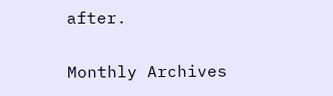after.

Monthly Archives